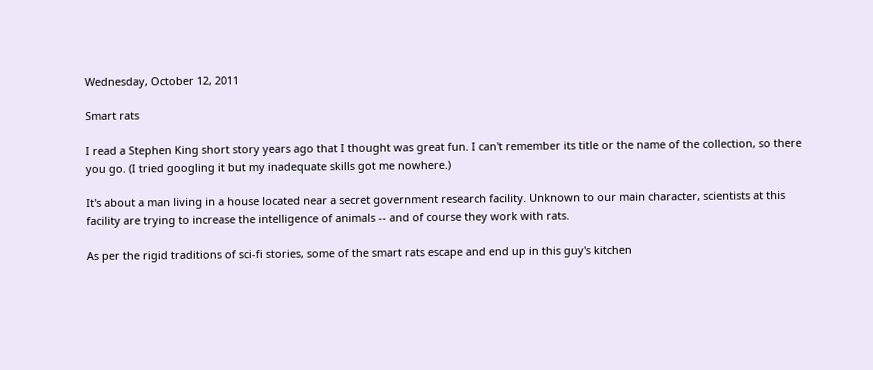Wednesday, October 12, 2011

Smart rats

I read a Stephen King short story years ago that I thought was great fun. I can't remember its title or the name of the collection, so there you go. (I tried googling it but my inadequate skills got me nowhere.)

It's about a man living in a house located near a secret government research facility. Unknown to our main character, scientists at this facility are trying to increase the intelligence of animals -- and of course they work with rats.

As per the rigid traditions of sci-fi stories, some of the smart rats escape and end up in this guy's kitchen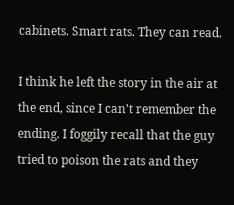cabinets. Smart rats. They can read.

I think he left the story in the air at the end, since I can't remember the ending. I foggily recall that the guy tried to poison the rats and they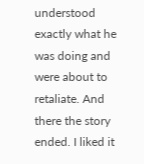understood exactly what he was doing and were about to retaliate. And there the story ended. I liked it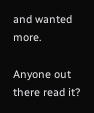and wanted more.

Anyone out there read it?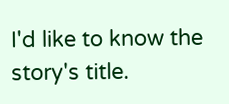I'd like to know the story's title.